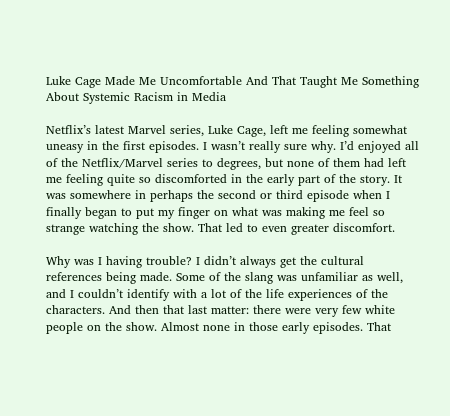Luke Cage Made Me Uncomfortable And That Taught Me Something About Systemic Racism in Media

Netflix’s latest Marvel series, Luke Cage, left me feeling somewhat uneasy in the first episodes. I wasn’t really sure why. I’d enjoyed all of the Netflix/Marvel series to degrees, but none of them had left me feeling quite so discomforted in the early part of the story. It was somewhere in perhaps the second or third episode when I finally began to put my finger on what was making me feel so strange watching the show. That led to even greater discomfort.

Why was I having trouble? I didn’t always get the cultural references being made. Some of the slang was unfamiliar as well, and I couldn’t identify with a lot of the life experiences of the characters. And then that last matter: there were very few white people on the show. Almost none in those early episodes. That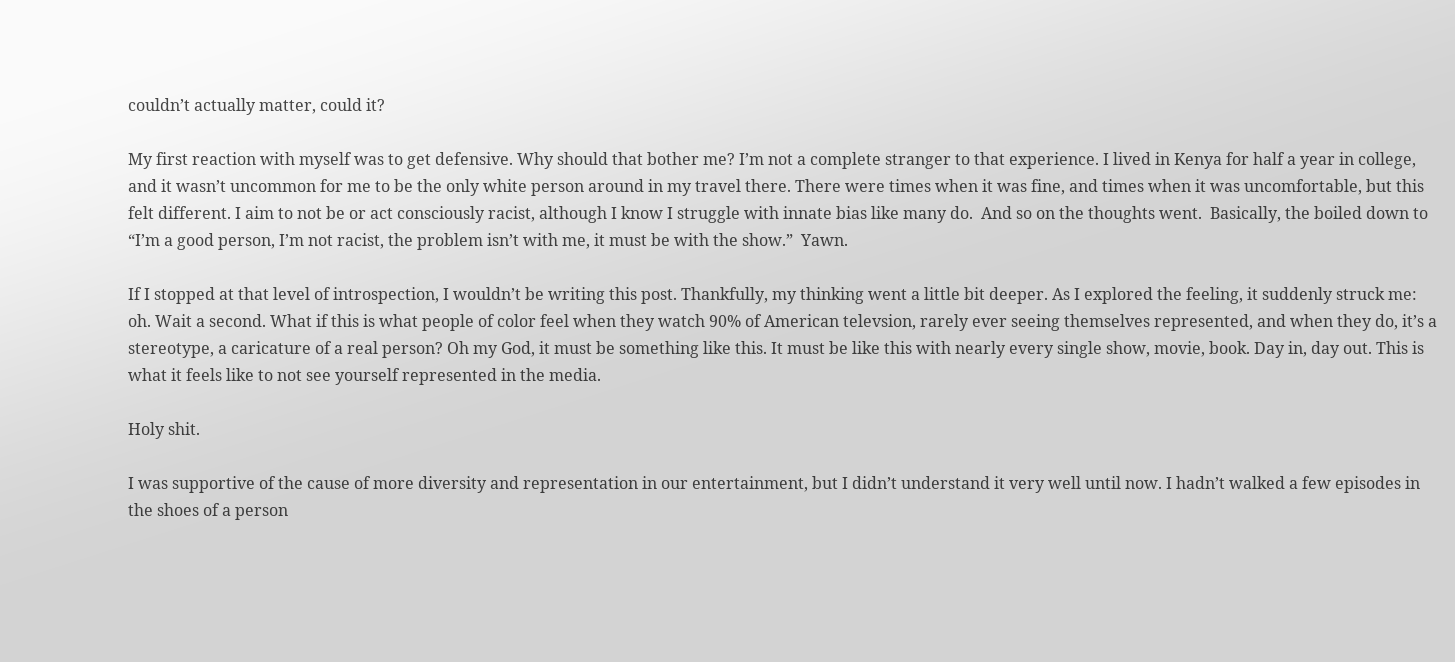couldn’t actually matter, could it?

My first reaction with myself was to get defensive. Why should that bother me? I’m not a complete stranger to that experience. I lived in Kenya for half a year in college, and it wasn’t uncommon for me to be the only white person around in my travel there. There were times when it was fine, and times when it was uncomfortable, but this felt different. I aim to not be or act consciously racist, although I know I struggle with innate bias like many do.  And so on the thoughts went.  Basically, the boiled down to “I’m a good person, I’m not racist, the problem isn’t with me, it must be with the show.”  Yawn.

If I stopped at that level of introspection, I wouldn’t be writing this post. Thankfully, my thinking went a little bit deeper. As I explored the feeling, it suddenly struck me: oh. Wait a second. What if this is what people of color feel when they watch 90% of American televsion, rarely ever seeing themselves represented, and when they do, it’s a stereotype, a caricature of a real person? Oh my God, it must be something like this. It must be like this with nearly every single show, movie, book. Day in, day out. This is what it feels like to not see yourself represented in the media.

Holy shit.

I was supportive of the cause of more diversity and representation in our entertainment, but I didn’t understand it very well until now. I hadn’t walked a few episodes in the shoes of a person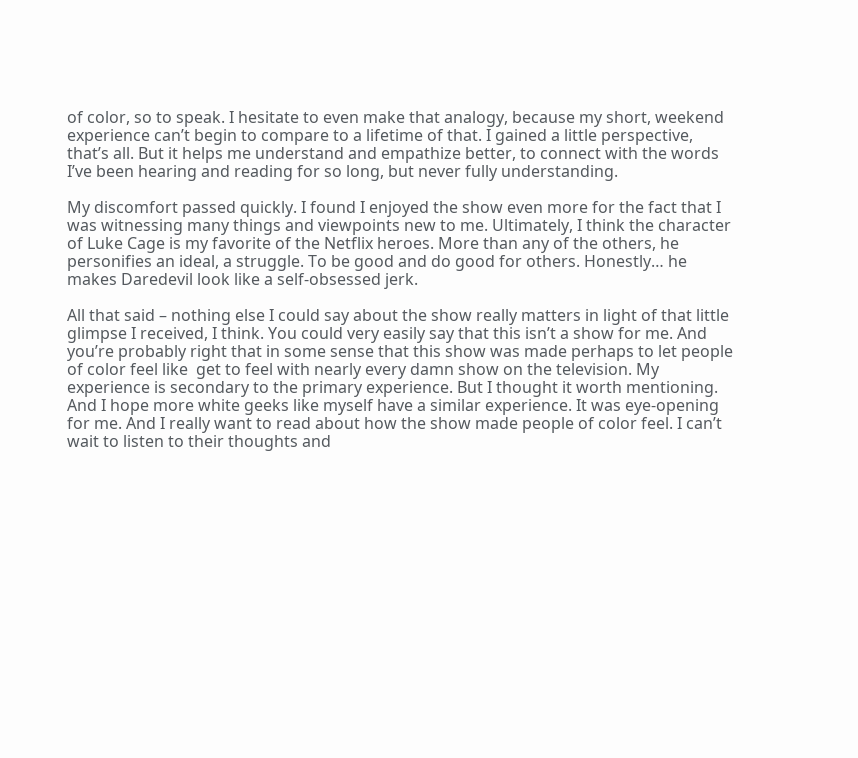of color, so to speak. I hesitate to even make that analogy, because my short, weekend experience can’t begin to compare to a lifetime of that. I gained a little perspective, that’s all. But it helps me understand and empathize better, to connect with the words I’ve been hearing and reading for so long, but never fully understanding.

My discomfort passed quickly. I found I enjoyed the show even more for the fact that I was witnessing many things and viewpoints new to me. Ultimately, I think the character of Luke Cage is my favorite of the Netflix heroes. More than any of the others, he personifies an ideal, a struggle. To be good and do good for others. Honestly… he makes Daredevil look like a self-obsessed jerk.

All that said – nothing else I could say about the show really matters in light of that little glimpse I received, I think. You could very easily say that this isn’t a show for me. And you’re probably right that in some sense that this show was made perhaps to let people of color feel like  get to feel with nearly every damn show on the television. My experience is secondary to the primary experience. But I thought it worth mentioning. And I hope more white geeks like myself have a similar experience. It was eye-opening for me. And I really want to read about how the show made people of color feel. I can’t wait to listen to their thoughts and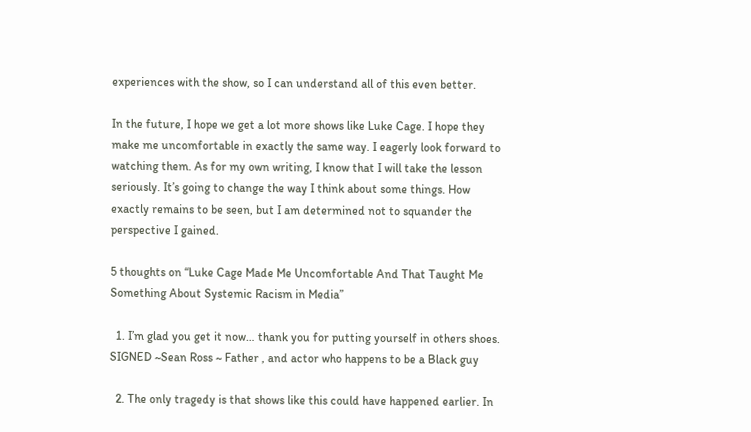experiences with the show, so I can understand all of this even better.

In the future, I hope we get a lot more shows like Luke Cage. I hope they make me uncomfortable in exactly the same way. I eagerly look forward to watching them. As for my own writing, I know that I will take the lesson seriously. It’s going to change the way I think about some things. How exactly remains to be seen, but I am determined not to squander the perspective I gained.

5 thoughts on “Luke Cage Made Me Uncomfortable And That Taught Me Something About Systemic Racism in Media”

  1. I’m glad you get it now… thank you for putting yourself in others shoes. SIGNED ~Sean Ross ~ Father , and actor who happens to be a Black guy

  2. The only tragedy is that shows like this could have happened earlier. In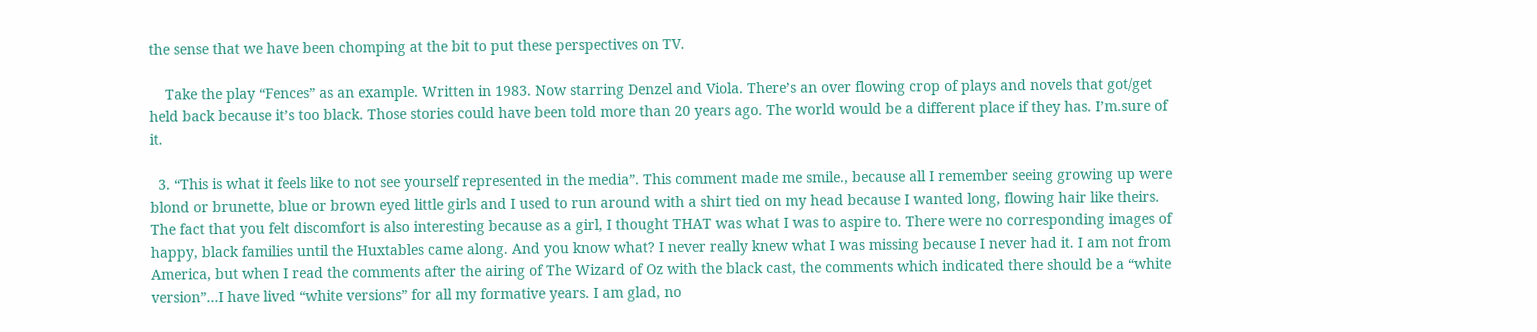the sense that we have been chomping at the bit to put these perspectives on TV.

    Take the play “Fences” as an example. Written in 1983. Now starring Denzel and Viola. There’s an over flowing crop of plays and novels that got/get held back because it’s too black. Those stories could have been told more than 20 years ago. The world would be a different place if they has. I’m.sure of it.

  3. “This is what it feels like to not see yourself represented in the media”. This comment made me smile., because all I remember seeing growing up were blond or brunette, blue or brown eyed little girls and I used to run around with a shirt tied on my head because I wanted long, flowing hair like theirs. The fact that you felt discomfort is also interesting because as a girl, I thought THAT was what I was to aspire to. There were no corresponding images of happy, black families until the Huxtables came along. And you know what? I never really knew what I was missing because I never had it. I am not from America, but when I read the comments after the airing of The Wizard of Oz with the black cast, the comments which indicated there should be a “white version”…I have lived “white versions” for all my formative years. I am glad, no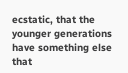ecstatic, that the younger generations have something else that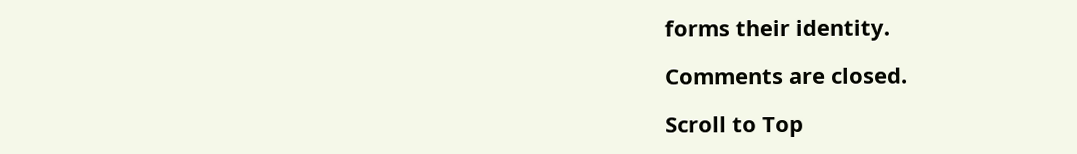forms their identity.

Comments are closed.

Scroll to Top